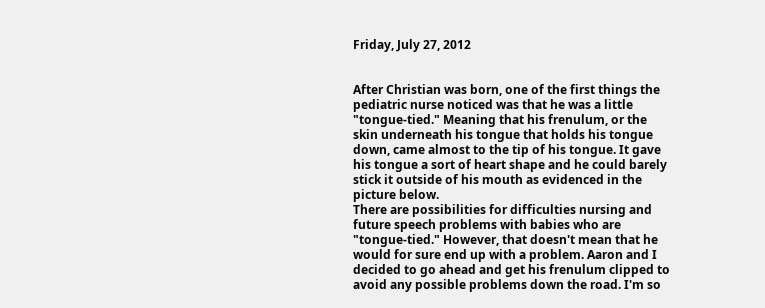Friday, July 27, 2012


After Christian was born, one of the first things the pediatric nurse noticed was that he was a little "tongue-tied." Meaning that his frenulum, or the skin underneath his tongue that holds his tongue down, came almost to the tip of his tongue. It gave his tongue a sort of heart shape and he could barely stick it outside of his mouth as evidenced in the picture below.
There are possibilities for difficulties nursing and future speech problems with babies who are "tongue-tied." However, that doesn't mean that he would for sure end up with a problem. Aaron and I decided to go ahead and get his frenulum clipped to avoid any possible problems down the road. I'm so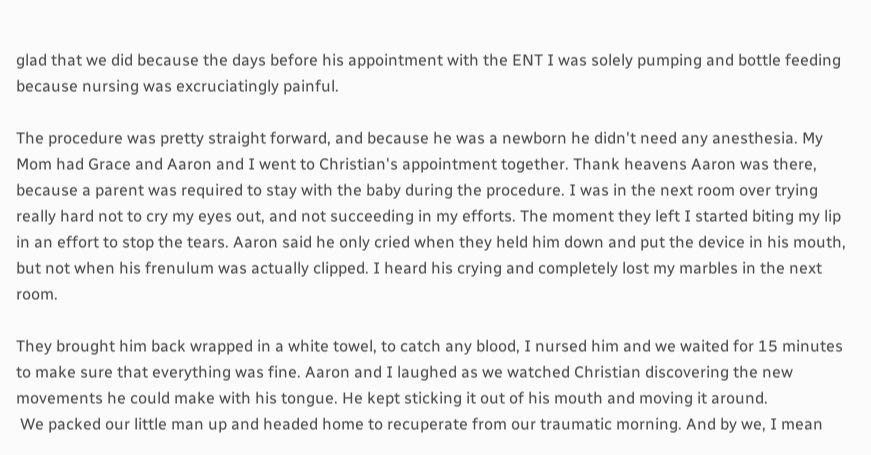glad that we did because the days before his appointment with the ENT I was solely pumping and bottle feeding because nursing was excruciatingly painful.

The procedure was pretty straight forward, and because he was a newborn he didn't need any anesthesia. My Mom had Grace and Aaron and I went to Christian's appointment together. Thank heavens Aaron was there, because a parent was required to stay with the baby during the procedure. I was in the next room over trying really hard not to cry my eyes out, and not succeeding in my efforts. The moment they left I started biting my lip in an effort to stop the tears. Aaron said he only cried when they held him down and put the device in his mouth, but not when his frenulum was actually clipped. I heard his crying and completely lost my marbles in the next room.

They brought him back wrapped in a white towel, to catch any blood, I nursed him and we waited for 15 minutes to make sure that everything was fine. Aaron and I laughed as we watched Christian discovering the new movements he could make with his tongue. He kept sticking it out of his mouth and moving it around.
 We packed our little man up and headed home to recuperate from our traumatic morning. And by we, I mean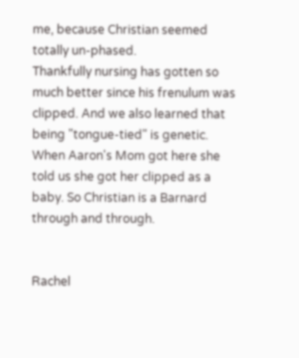me, because Christian seemed totally un-phased.
Thankfully nursing has gotten so much better since his frenulum was clipped. And we also learned that being "tongue-tied" is genetic. When Aaron's Mom got here she told us she got her clipped as a baby. So Christian is a Barnard through and through.


Rachel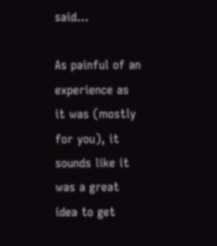said...

As painful of an experience as it was (mostly for you), it sounds like it was a great idea to get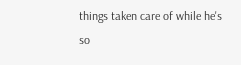things taken care of while he's so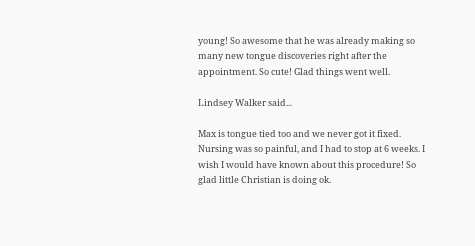young! So awesome that he was already making so many new tongue discoveries right after the appointment. So cute! Glad things went well.

Lindsey Walker said...

Max is tongue tied too and we never got it fixed. Nursing was so painful, and I had to stop at 6 weeks. I wish I would have known about this procedure! So glad little Christian is doing ok.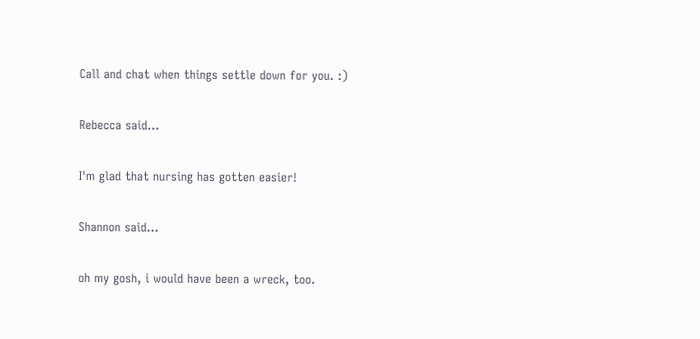Call and chat when things settle down for you. :)

Rebecca said...

I'm glad that nursing has gotten easier!

Shannon said...

oh my gosh, i would have been a wreck, too.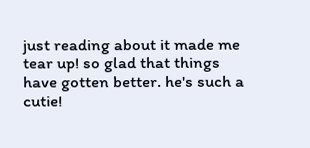just reading about it made me tear up! so glad that things have gotten better. he's such a cutie!